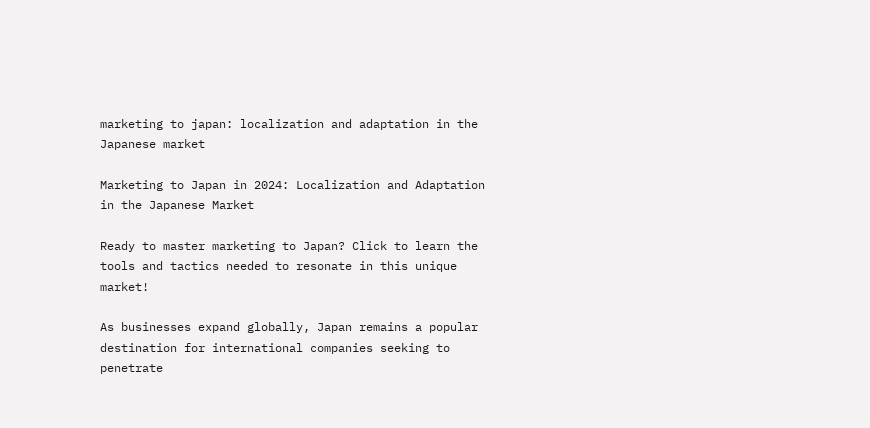marketing to japan: localization and adaptation in the Japanese market

Marketing to Japan in 2024: Localization and Adaptation in the Japanese Market

Ready to master marketing to Japan? Click to learn the tools and tactics needed to resonate in this unique market!

As businesses expand globally, Japan remains a popular destination for international companies seeking to penetrate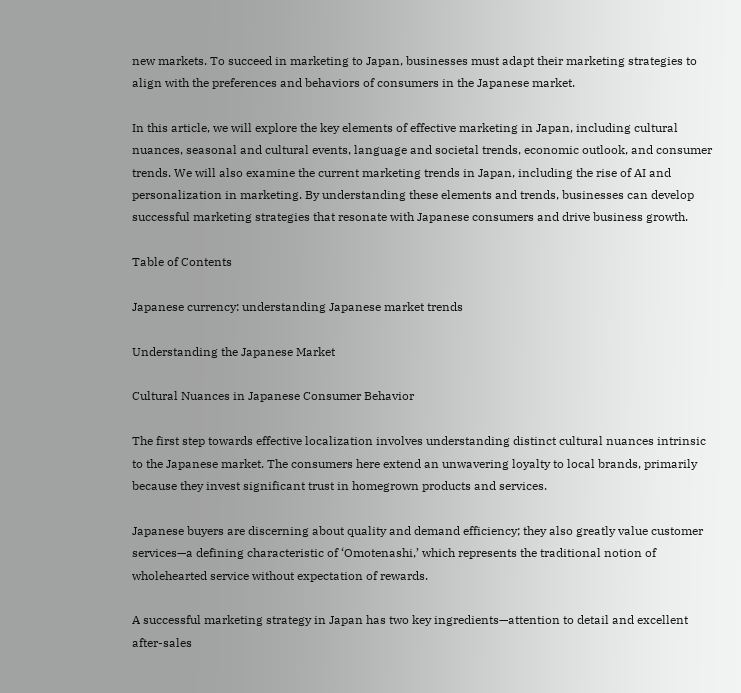new markets. To succeed in marketing to Japan, businesses must adapt their marketing strategies to align with the preferences and behaviors of consumers in the Japanese market.

In this article, we will explore the key elements of effective marketing in Japan, including cultural nuances, seasonal and cultural events, language and societal trends, economic outlook, and consumer trends. We will also examine the current marketing trends in Japan, including the rise of AI and personalization in marketing. By understanding these elements and trends, businesses can develop successful marketing strategies that resonate with Japanese consumers and drive business growth.

Table of Contents

Japanese currency: understanding Japanese market trends

Understanding the Japanese Market

Cultural Nuances in Japanese Consumer Behavior

The first step towards effective localization involves understanding distinct cultural nuances intrinsic to the Japanese market. The consumers here extend an unwavering loyalty to local brands, primarily because they invest significant trust in homegrown products and services.

Japanese buyers are discerning about quality and demand efficiency; they also greatly value customer services—a defining characteristic of ‘Omotenashi,’ which represents the traditional notion of wholehearted service without expectation of rewards.

A successful marketing strategy in Japan has two key ingredients—attention to detail and excellent after-sales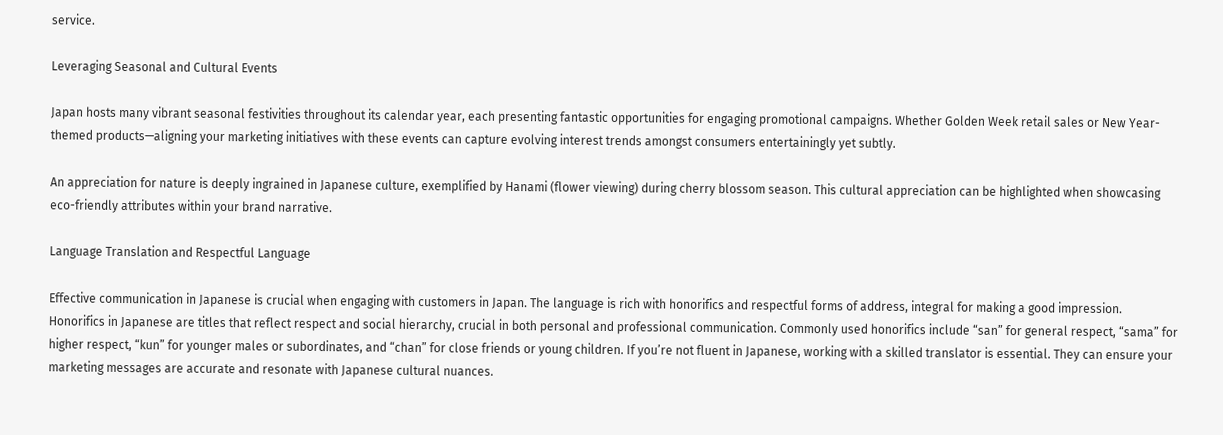service.

Leveraging Seasonal and Cultural Events

Japan hosts many vibrant seasonal festivities throughout its calendar year, each presenting fantastic opportunities for engaging promotional campaigns. Whether Golden Week retail sales or New Year-themed products—aligning your marketing initiatives with these events can capture evolving interest trends amongst consumers entertainingly yet subtly.

An appreciation for nature is deeply ingrained in Japanese culture, exemplified by Hanami (flower viewing) during cherry blossom season. This cultural appreciation can be highlighted when showcasing eco-friendly attributes within your brand narrative.

Language Translation and Respectful Language

Effective communication in Japanese is crucial when engaging with customers in Japan. The language is rich with honorifics and respectful forms of address, integral for making a good impression. Honorifics in Japanese are titles that reflect respect and social hierarchy, crucial in both personal and professional communication. Commonly used honorifics include “san” for general respect, “sama” for higher respect, “kun” for younger males or subordinates, and “chan” for close friends or young children. If you’re not fluent in Japanese, working with a skilled translator is essential. They can ensure your marketing messages are accurate and resonate with Japanese cultural nuances.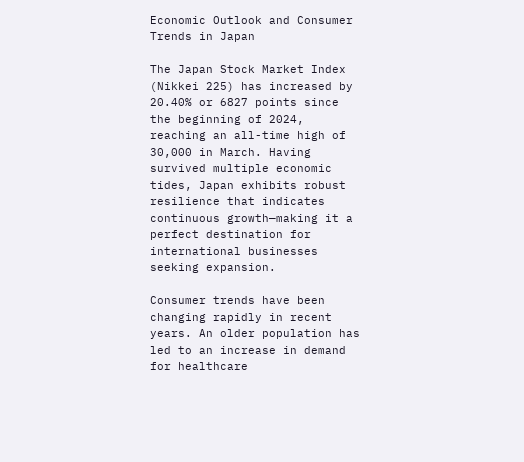Economic Outlook and Consumer Trends in Japan

The Japan Stock Market Index (Nikkei 225) has increased by 20.40% or 6827 points since the beginning of 2024, reaching an all-time high of 30,000 in March. Having survived multiple economic tides, Japan exhibits robust resilience that indicates continuous growth—making it a perfect destination for international businesses seeking expansion.

Consumer trends have been changing rapidly in recent years. An older population has led to an increase in demand for healthcare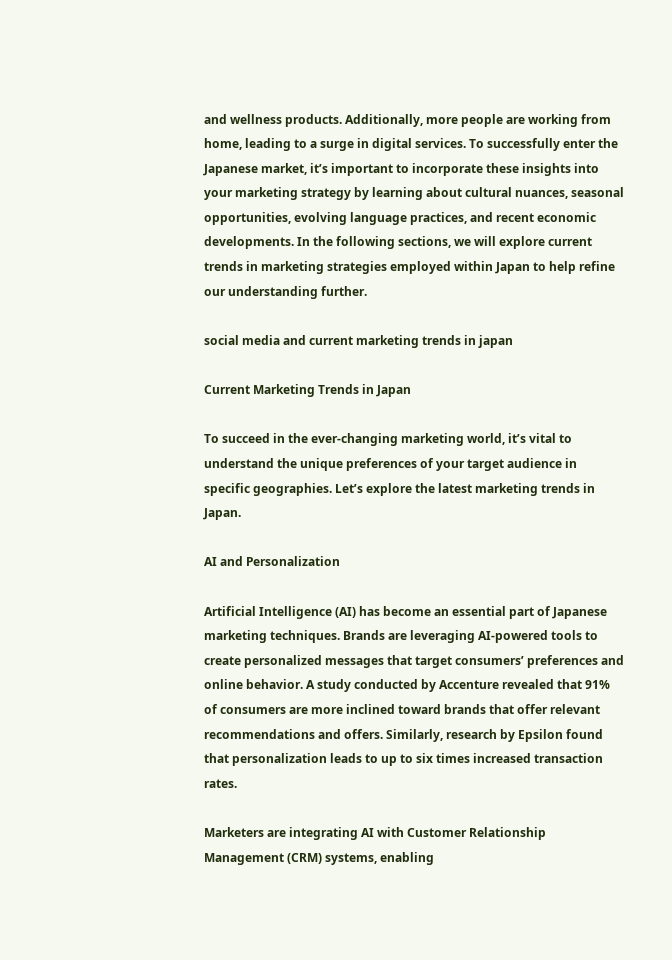and wellness products. Additionally, more people are working from home, leading to a surge in digital services. To successfully enter the Japanese market, it’s important to incorporate these insights into your marketing strategy by learning about cultural nuances, seasonal opportunities, evolving language practices, and recent economic developments. In the following sections, we will explore current trends in marketing strategies employed within Japan to help refine our understanding further.

social media and current marketing trends in japan

Current Marketing Trends in Japan

To succeed in the ever-changing marketing world, it’s vital to understand the unique preferences of your target audience in specific geographies. Let’s explore the latest marketing trends in Japan.

AI and Personalization

Artificial Intelligence (AI) has become an essential part of Japanese marketing techniques. Brands are leveraging AI-powered tools to create personalized messages that target consumers’ preferences and online behavior. A study conducted by Accenture revealed that 91% of consumers are more inclined toward brands that offer relevant recommendations and offers. Similarly, research by Epsilon found that personalization leads to up to six times increased transaction rates.

Marketers are integrating AI with Customer Relationship Management (CRM) systems, enabling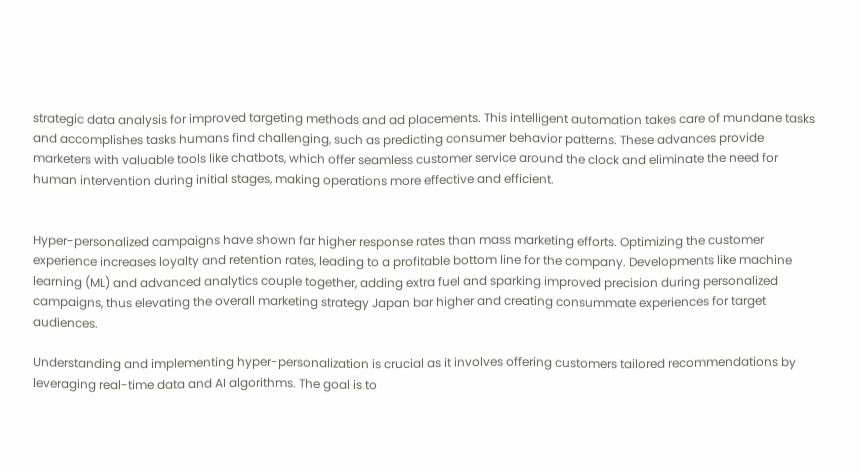strategic data analysis for improved targeting methods and ad placements. This intelligent automation takes care of mundane tasks and accomplishes tasks humans find challenging, such as predicting consumer behavior patterns. These advances provide marketers with valuable tools like chatbots, which offer seamless customer service around the clock and eliminate the need for human intervention during initial stages, making operations more effective and efficient.


Hyper-personalized campaigns have shown far higher response rates than mass marketing efforts. Optimizing the customer experience increases loyalty and retention rates, leading to a profitable bottom line for the company. Developments like machine learning (ML) and advanced analytics couple together, adding extra fuel and sparking improved precision during personalized campaigns, thus elevating the overall marketing strategy Japan bar higher and creating consummate experiences for target audiences.

Understanding and implementing hyper-personalization is crucial as it involves offering customers tailored recommendations by leveraging real-time data and AI algorithms. The goal is to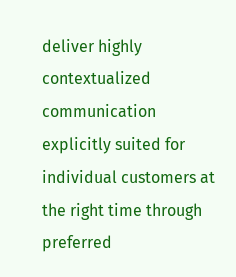deliver highly contextualized communication explicitly suited for individual customers at the right time through preferred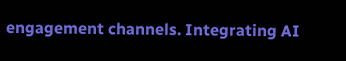engagement channels. Integrating AI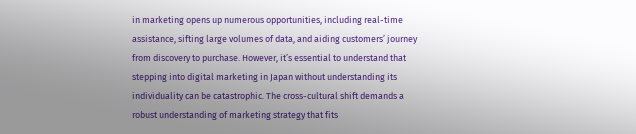in marketing opens up numerous opportunities, including real-time assistance, sifting large volumes of data, and aiding customers’ journey from discovery to purchase. However, it’s essential to understand that stepping into digital marketing in Japan without understanding its individuality can be catastrophic. The cross-cultural shift demands a robust understanding of marketing strategy that fits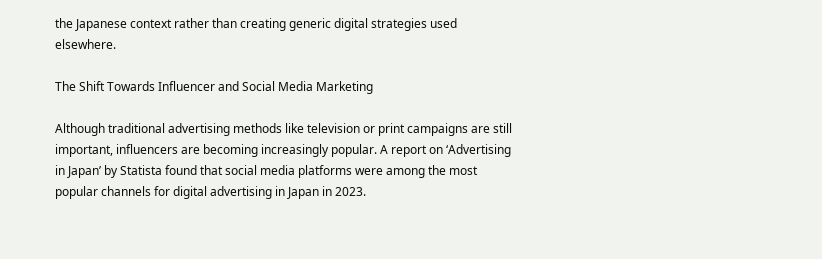the Japanese context rather than creating generic digital strategies used elsewhere.

The Shift Towards Influencer and Social Media Marketing

Although traditional advertising methods like television or print campaigns are still important, influencers are becoming increasingly popular. A report on ‘Advertising in Japan’ by Statista found that social media platforms were among the most popular channels for digital advertising in Japan in 2023.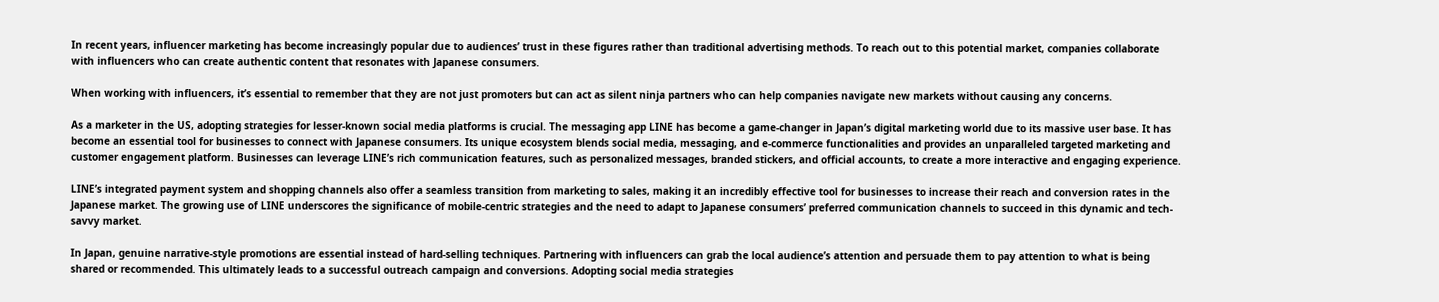In recent years, influencer marketing has become increasingly popular due to audiences’ trust in these figures rather than traditional advertising methods. To reach out to this potential market, companies collaborate with influencers who can create authentic content that resonates with Japanese consumers.

When working with influencers, it’s essential to remember that they are not just promoters but can act as silent ninja partners who can help companies navigate new markets without causing any concerns.

As a marketer in the US, adopting strategies for lesser-known social media platforms is crucial. The messaging app LINE has become a game-changer in Japan’s digital marketing world due to its massive user base. It has become an essential tool for businesses to connect with Japanese consumers. Its unique ecosystem blends social media, messaging, and e-commerce functionalities and provides an unparalleled targeted marketing and customer engagement platform. Businesses can leverage LINE’s rich communication features, such as personalized messages, branded stickers, and official accounts, to create a more interactive and engaging experience.

LINE’s integrated payment system and shopping channels also offer a seamless transition from marketing to sales, making it an incredibly effective tool for businesses to increase their reach and conversion rates in the Japanese market. The growing use of LINE underscores the significance of mobile-centric strategies and the need to adapt to Japanese consumers’ preferred communication channels to succeed in this dynamic and tech-savvy market.

In Japan, genuine narrative-style promotions are essential instead of hard-selling techniques. Partnering with influencers can grab the local audience’s attention and persuade them to pay attention to what is being shared or recommended. This ultimately leads to a successful outreach campaign and conversions. Adopting social media strategies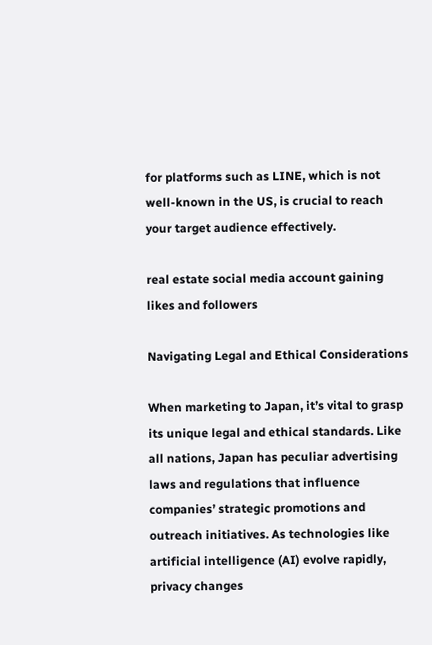for platforms such as LINE, which is not well-known in the US, is crucial to reach your target audience effectively.

real estate social media account gaining likes and followers

Navigating Legal and Ethical Considerations

When marketing to Japan, it’s vital to grasp its unique legal and ethical standards. Like all nations, Japan has peculiar advertising laws and regulations that influence companies’ strategic promotions and outreach initiatives. As technologies like artificial intelligence (AI) evolve rapidly, privacy changes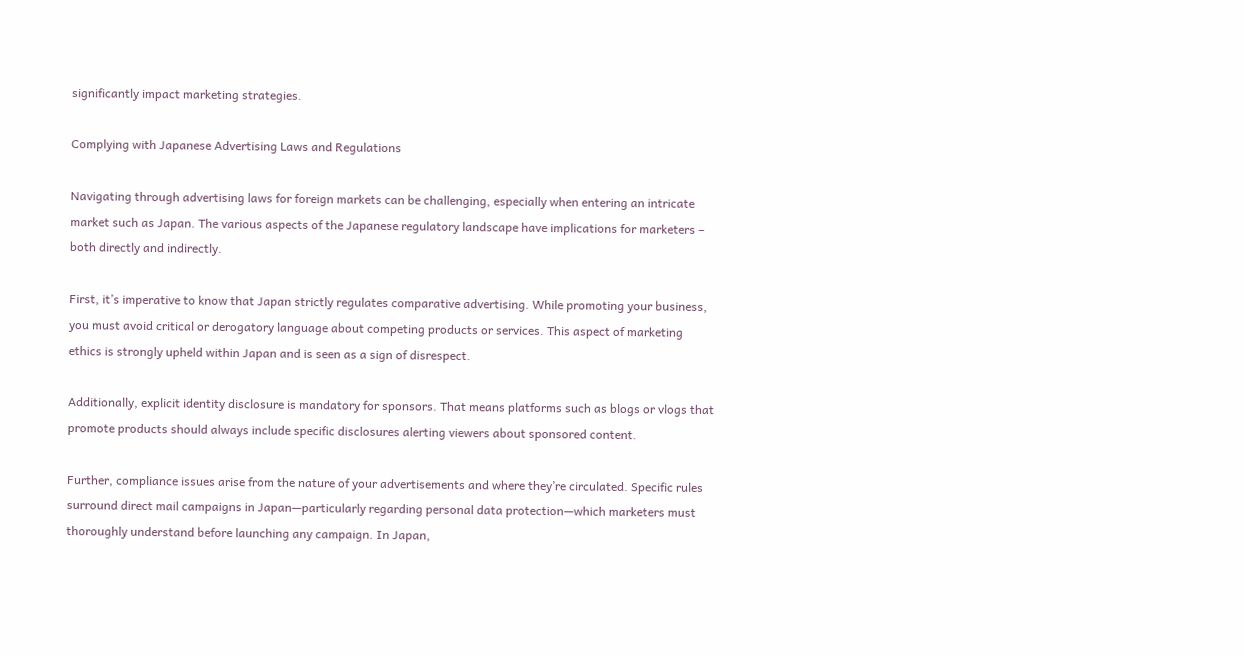significantly impact marketing strategies.

Complying with Japanese Advertising Laws and Regulations

Navigating through advertising laws for foreign markets can be challenging, especially when entering an intricate market such as Japan. The various aspects of the Japanese regulatory landscape have implications for marketers – both directly and indirectly.

First, it’s imperative to know that Japan strictly regulates comparative advertising. While promoting your business, you must avoid critical or derogatory language about competing products or services. This aspect of marketing ethics is strongly upheld within Japan and is seen as a sign of disrespect.

Additionally, explicit identity disclosure is mandatory for sponsors. That means platforms such as blogs or vlogs that promote products should always include specific disclosures alerting viewers about sponsored content.

Further, compliance issues arise from the nature of your advertisements and where they’re circulated. Specific rules surround direct mail campaigns in Japan—particularly regarding personal data protection—which marketers must thoroughly understand before launching any campaign. In Japan,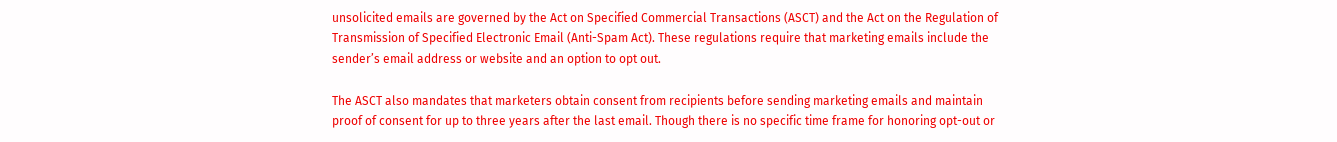unsolicited emails are governed by the Act on Specified Commercial Transactions (ASCT) and the Act on the Regulation of Transmission of Specified Electronic Email (Anti-Spam Act). These regulations require that marketing emails include the sender’s email address or website and an option to opt out.

The ASCT also mandates that marketers obtain consent from recipients before sending marketing emails and maintain proof of consent for up to three years after the last email. Though there is no specific time frame for honoring opt-out or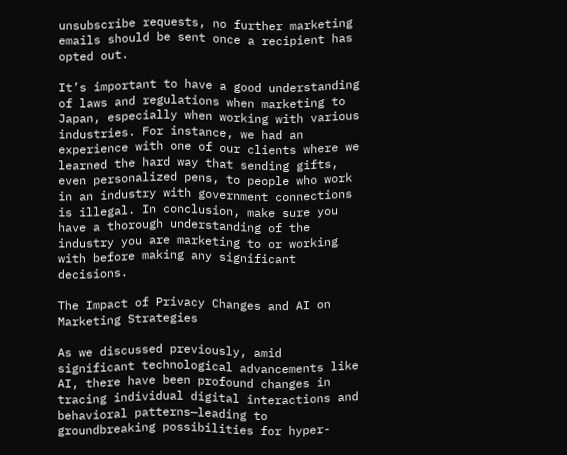unsubscribe requests, no further marketing emails should be sent once a recipient has opted out.

It’s important to have a good understanding of laws and regulations when marketing to Japan, especially when working with various industries. For instance, we had an experience with one of our clients where we learned the hard way that sending gifts, even personalized pens, to people who work in an industry with government connections is illegal. In conclusion, make sure you have a thorough understanding of the industry you are marketing to or working with before making any significant decisions.

The Impact of Privacy Changes and AI on Marketing Strategies

As we discussed previously, amid significant technological advancements like AI, there have been profound changes in tracing individual digital interactions and behavioral patterns—leading to groundbreaking possibilities for hyper-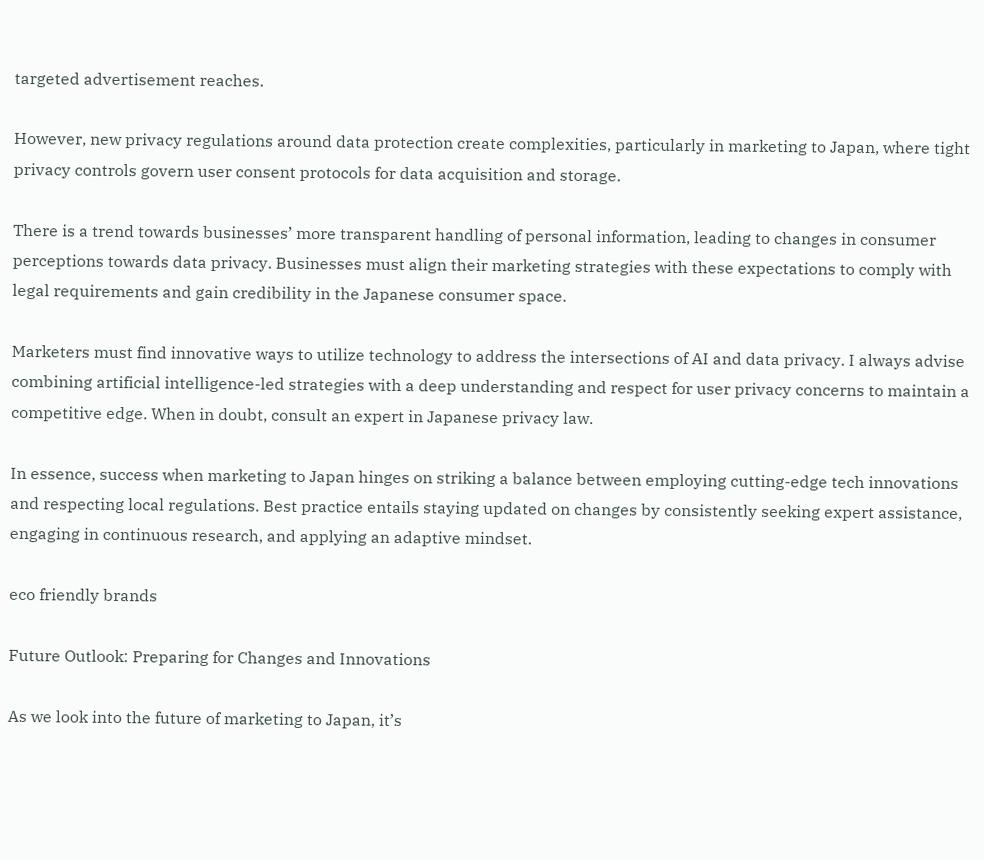targeted advertisement reaches.

However, new privacy regulations around data protection create complexities, particularly in marketing to Japan, where tight privacy controls govern user consent protocols for data acquisition and storage.

There is a trend towards businesses’ more transparent handling of personal information, leading to changes in consumer perceptions towards data privacy. Businesses must align their marketing strategies with these expectations to comply with legal requirements and gain credibility in the Japanese consumer space.

Marketers must find innovative ways to utilize technology to address the intersections of AI and data privacy. I always advise combining artificial intelligence-led strategies with a deep understanding and respect for user privacy concerns to maintain a competitive edge. When in doubt, consult an expert in Japanese privacy law.

In essence, success when marketing to Japan hinges on striking a balance between employing cutting-edge tech innovations and respecting local regulations. Best practice entails staying updated on changes by consistently seeking expert assistance, engaging in continuous research, and applying an adaptive mindset.

eco friendly brands

Future Outlook: Preparing for Changes and Innovations

As we look into the future of marketing to Japan, it’s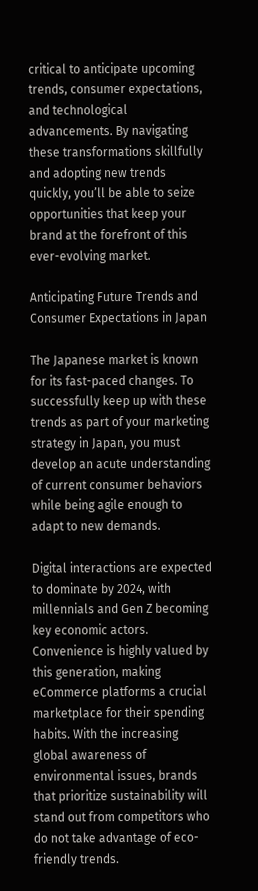critical to anticipate upcoming trends, consumer expectations, and technological advancements. By navigating these transformations skillfully and adopting new trends quickly, you’ll be able to seize opportunities that keep your brand at the forefront of this ever-evolving market.

Anticipating Future Trends and Consumer Expectations in Japan

The Japanese market is known for its fast-paced changes. To successfully keep up with these trends as part of your marketing strategy in Japan, you must develop an acute understanding of current consumer behaviors while being agile enough to adapt to new demands.

Digital interactions are expected to dominate by 2024, with millennials and Gen Z becoming key economic actors. Convenience is highly valued by this generation, making eCommerce platforms a crucial marketplace for their spending habits. With the increasing global awareness of environmental issues, brands that prioritize sustainability will stand out from competitors who do not take advantage of eco-friendly trends.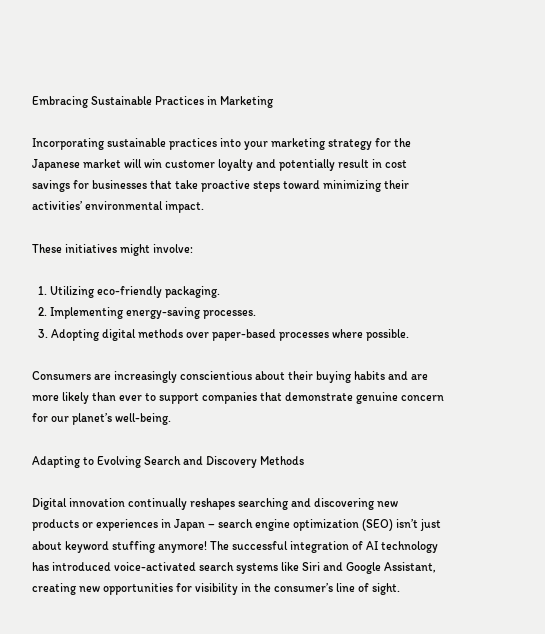Embracing Sustainable Practices in Marketing

Incorporating sustainable practices into your marketing strategy for the Japanese market will win customer loyalty and potentially result in cost savings for businesses that take proactive steps toward minimizing their activities’ environmental impact.

These initiatives might involve:

  1. Utilizing eco-friendly packaging.
  2. Implementing energy-saving processes.
  3. Adopting digital methods over paper-based processes where possible.

Consumers are increasingly conscientious about their buying habits and are more likely than ever to support companies that demonstrate genuine concern for our planet’s well-being.

Adapting to Evolving Search and Discovery Methods

Digital innovation continually reshapes searching and discovering new products or experiences in Japan – search engine optimization (SEO) isn’t just about keyword stuffing anymore! The successful integration of AI technology has introduced voice-activated search systems like Siri and Google Assistant, creating new opportunities for visibility in the consumer’s line of sight.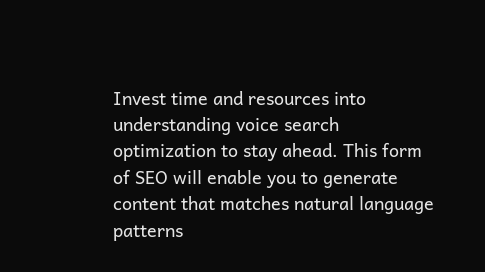Invest time and resources into understanding voice search optimization to stay ahead. This form of SEO will enable you to generate content that matches natural language patterns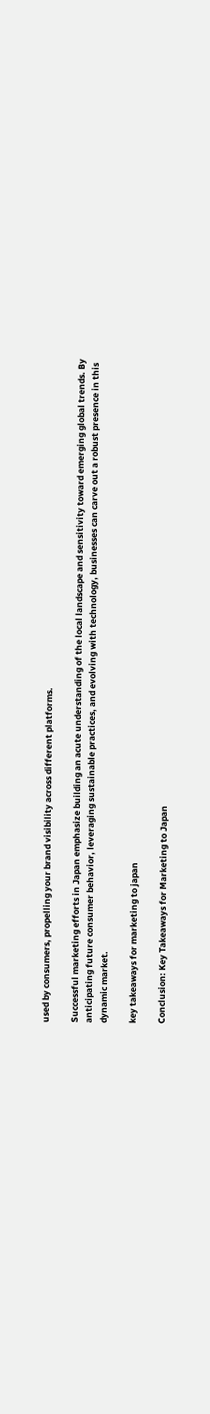used by consumers, propelling your brand visibility across different platforms.

Successful marketing efforts in Japan emphasize building an acute understanding of the local landscape and sensitivity toward emerging global trends. By anticipating future consumer behavior, leveraging sustainable practices, and evolving with technology, businesses can carve out a robust presence in this dynamic market.

key takeaways for marketing to japan

Conclusion: Key Takeaways for Marketing to Japan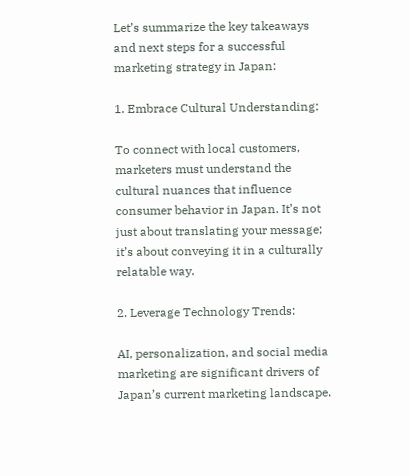Let’s summarize the key takeaways and next steps for a successful marketing strategy in Japan:

1. Embrace Cultural Understanding:

To connect with local customers, marketers must understand the cultural nuances that influence consumer behavior in Japan. It’s not just about translating your message; it’s about conveying it in a culturally relatable way.

2. Leverage Technology Trends:

AI, personalization, and social media marketing are significant drivers of Japan’s current marketing landscape.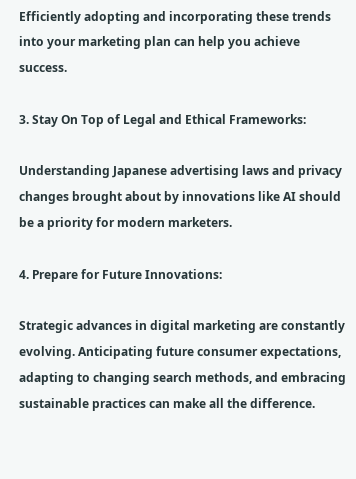Efficiently adopting and incorporating these trends into your marketing plan can help you achieve success.

3. Stay On Top of Legal and Ethical Frameworks:

Understanding Japanese advertising laws and privacy changes brought about by innovations like AI should be a priority for modern marketers.

4. Prepare for Future Innovations:

Strategic advances in digital marketing are constantly evolving. Anticipating future consumer expectations, adapting to changing search methods, and embracing sustainable practices can make all the difference.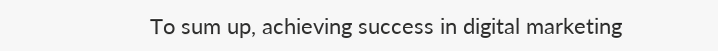To sum up, achieving success in digital marketing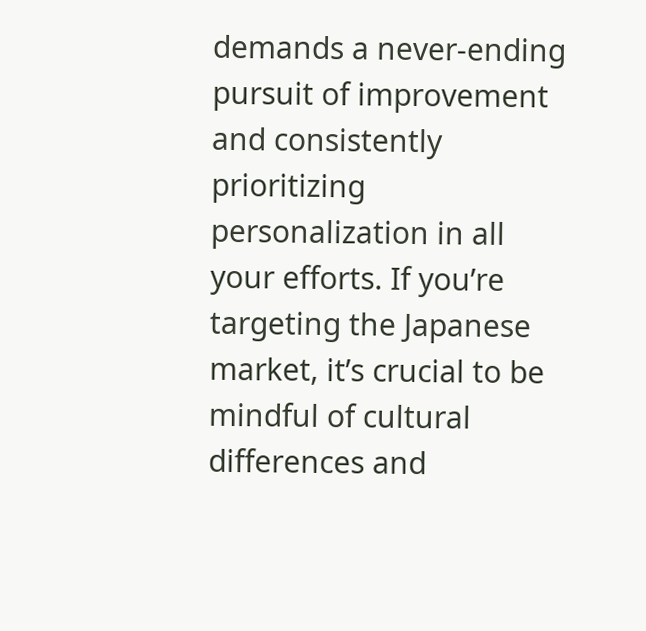demands a never-ending pursuit of improvement and consistently prioritizing personalization in all your efforts. If you’re targeting the Japanese market, it’s crucial to be mindful of cultural differences and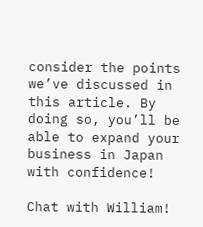consider the points we’ve discussed in this article. By doing so, you’ll be able to expand your business in Japan with confidence!

Chat with William!